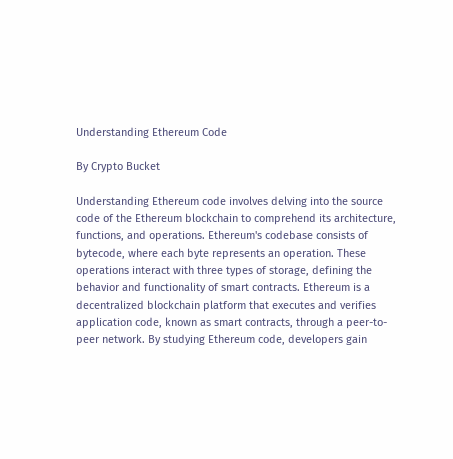Understanding Ethereum Code

By Crypto Bucket

Understanding Ethereum code involves delving into the source code of the Ethereum blockchain to comprehend its architecture, functions, and operations. Ethereum's codebase consists of bytecode, where each byte represents an operation. These operations interact with three types of storage, defining the behavior and functionality of smart contracts. Ethereum is a decentralized blockchain platform that executes and verifies application code, known as smart contracts, through a peer-to-peer network. By studying Ethereum code, developers gain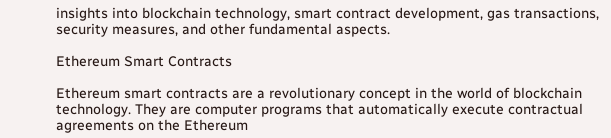insights into blockchain technology, smart contract development, gas transactions, security measures, and other fundamental aspects.

Ethereum Smart Contracts

Ethereum smart contracts are a revolutionary concept in the world of blockchain technology. They are computer programs that automatically execute contractual agreements on the Ethereum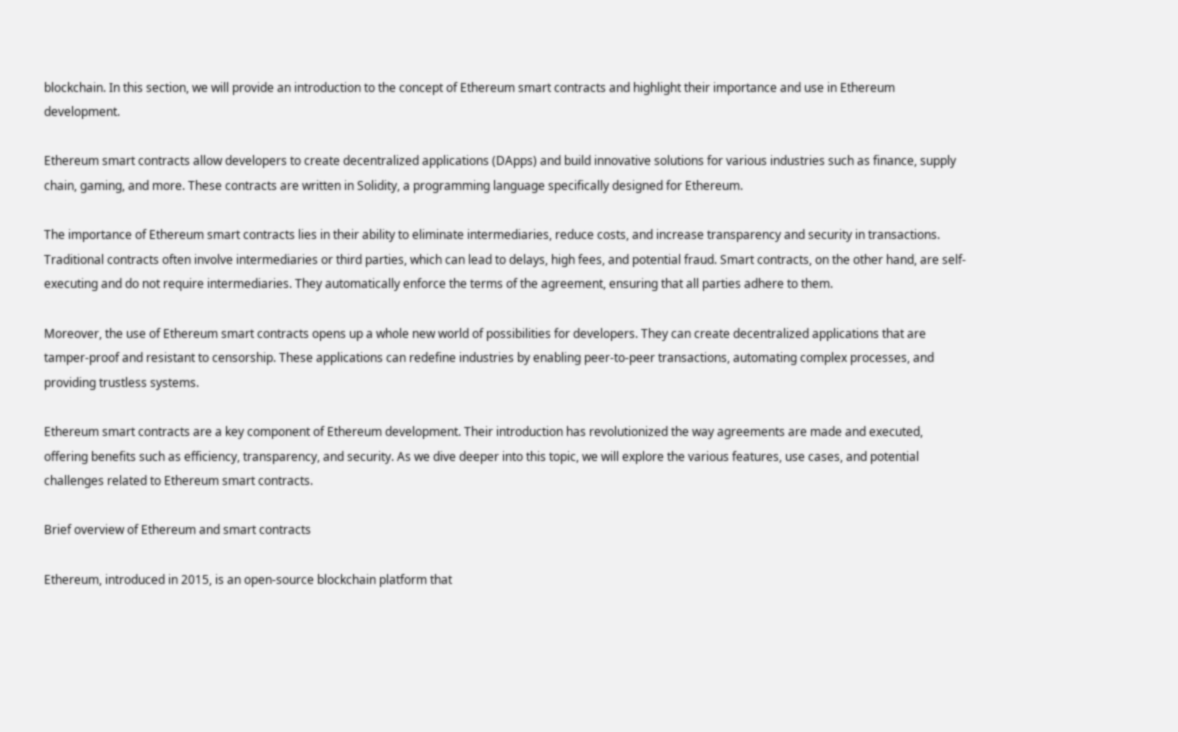blockchain. In this section, we will provide an introduction to the concept of Ethereum smart contracts and highlight their importance and use in Ethereum development.

Ethereum smart contracts allow developers to create decentralized applications (DApps) and build innovative solutions for various industries such as finance, supply chain, gaming, and more. These contracts are written in Solidity, a programming language specifically designed for Ethereum.

The importance of Ethereum smart contracts lies in their ability to eliminate intermediaries, reduce costs, and increase transparency and security in transactions. Traditional contracts often involve intermediaries or third parties, which can lead to delays, high fees, and potential fraud. Smart contracts, on the other hand, are self-executing and do not require intermediaries. They automatically enforce the terms of the agreement, ensuring that all parties adhere to them.

Moreover, the use of Ethereum smart contracts opens up a whole new world of possibilities for developers. They can create decentralized applications that are tamper-proof and resistant to censorship. These applications can redefine industries by enabling peer-to-peer transactions, automating complex processes, and providing trustless systems.

Ethereum smart contracts are a key component of Ethereum development. Their introduction has revolutionized the way agreements are made and executed, offering benefits such as efficiency, transparency, and security. As we dive deeper into this topic, we will explore the various features, use cases, and potential challenges related to Ethereum smart contracts.

Brief overview of Ethereum and smart contracts

Ethereum, introduced in 2015, is an open-source blockchain platform that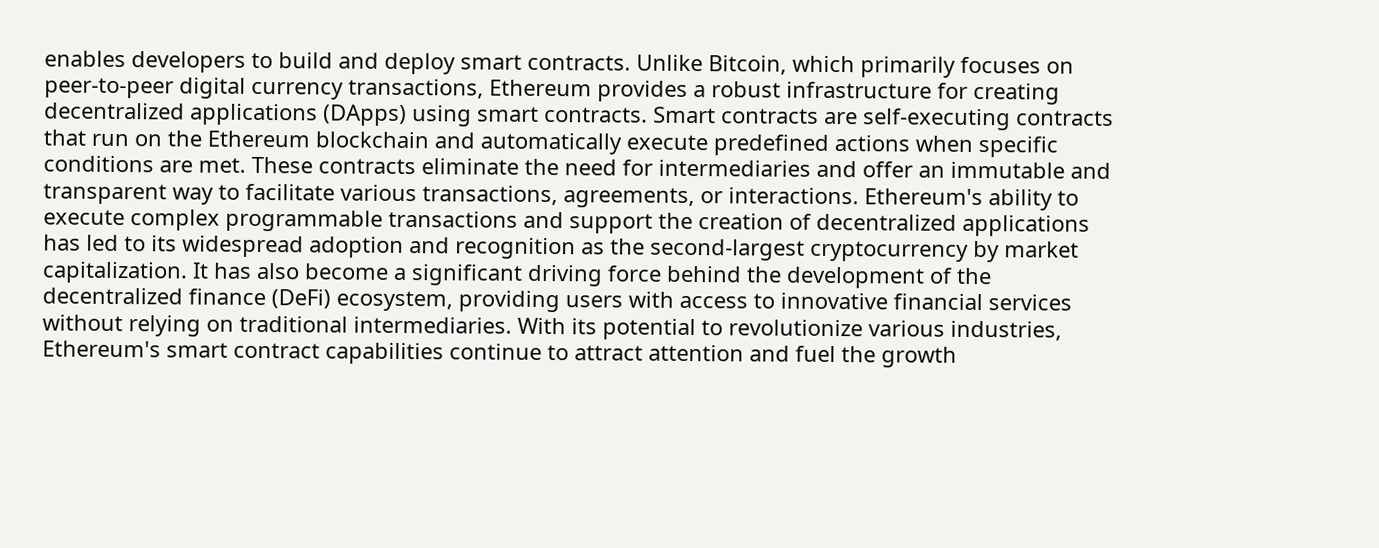enables developers to build and deploy smart contracts. Unlike Bitcoin, which primarily focuses on peer-to-peer digital currency transactions, Ethereum provides a robust infrastructure for creating decentralized applications (DApps) using smart contracts. Smart contracts are self-executing contracts that run on the Ethereum blockchain and automatically execute predefined actions when specific conditions are met. These contracts eliminate the need for intermediaries and offer an immutable and transparent way to facilitate various transactions, agreements, or interactions. Ethereum's ability to execute complex programmable transactions and support the creation of decentralized applications has led to its widespread adoption and recognition as the second-largest cryptocurrency by market capitalization. It has also become a significant driving force behind the development of the decentralized finance (DeFi) ecosystem, providing users with access to innovative financial services without relying on traditional intermediaries. With its potential to revolutionize various industries, Ethereum's smart contract capabilities continue to attract attention and fuel the growth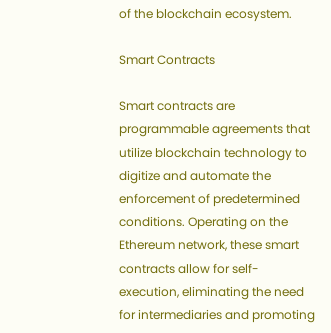of the blockchain ecosystem.

Smart Contracts

Smart contracts are programmable agreements that utilize blockchain technology to digitize and automate the enforcement of predetermined conditions. Operating on the Ethereum network, these smart contracts allow for self-execution, eliminating the need for intermediaries and promoting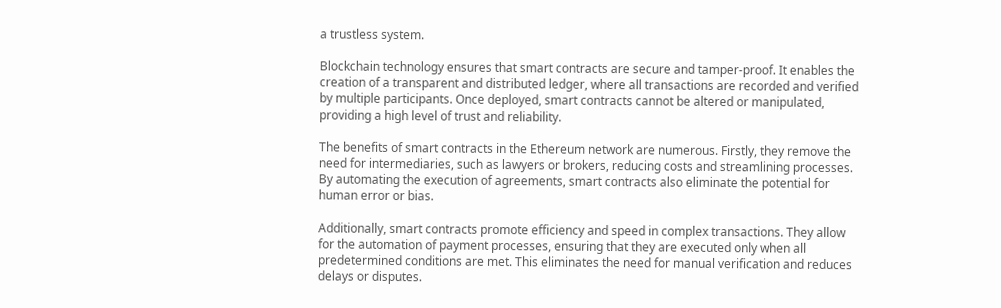a trustless system.

Blockchain technology ensures that smart contracts are secure and tamper-proof. It enables the creation of a transparent and distributed ledger, where all transactions are recorded and verified by multiple participants. Once deployed, smart contracts cannot be altered or manipulated, providing a high level of trust and reliability.

The benefits of smart contracts in the Ethereum network are numerous. Firstly, they remove the need for intermediaries, such as lawyers or brokers, reducing costs and streamlining processes. By automating the execution of agreements, smart contracts also eliminate the potential for human error or bias.

Additionally, smart contracts promote efficiency and speed in complex transactions. They allow for the automation of payment processes, ensuring that they are executed only when all predetermined conditions are met. This eliminates the need for manual verification and reduces delays or disputes.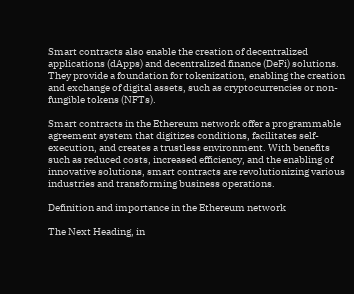Smart contracts also enable the creation of decentralized applications (dApps) and decentralized finance (DeFi) solutions. They provide a foundation for tokenization, enabling the creation and exchange of digital assets, such as cryptocurrencies or non-fungible tokens (NFTs).

Smart contracts in the Ethereum network offer a programmable agreement system that digitizes conditions, facilitates self-execution, and creates a trustless environment. With benefits such as reduced costs, increased efficiency, and the enabling of innovative solutions, smart contracts are revolutionizing various industries and transforming business operations.

Definition and importance in the Ethereum network

The Next Heading, in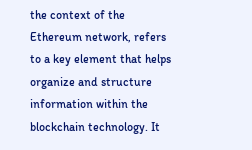the context of the Ethereum network, refers to a key element that helps organize and structure information within the blockchain technology. It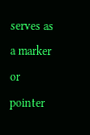serves as a marker or pointer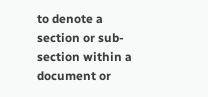to denote a section or sub-section within a document or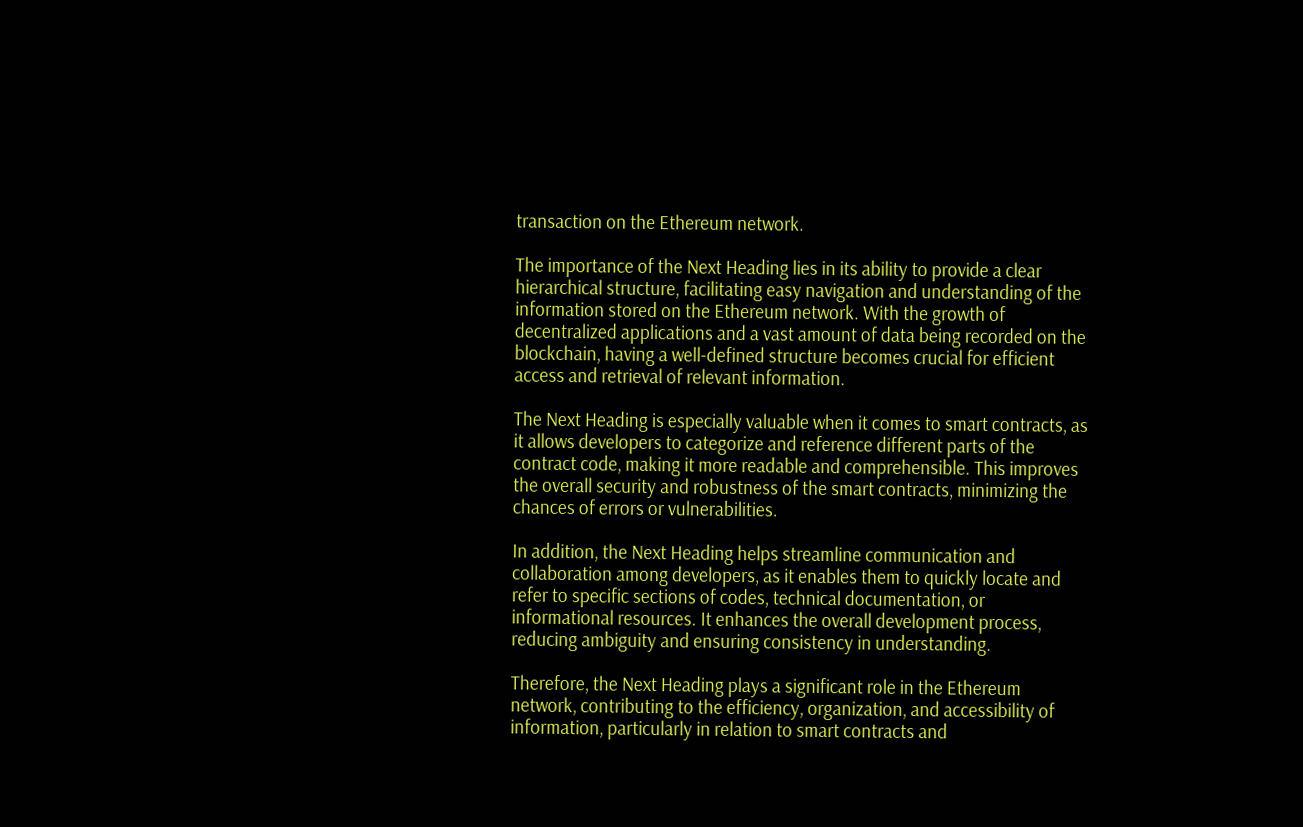transaction on the Ethereum network.

The importance of the Next Heading lies in its ability to provide a clear hierarchical structure, facilitating easy navigation and understanding of the information stored on the Ethereum network. With the growth of decentralized applications and a vast amount of data being recorded on the blockchain, having a well-defined structure becomes crucial for efficient access and retrieval of relevant information.

The Next Heading is especially valuable when it comes to smart contracts, as it allows developers to categorize and reference different parts of the contract code, making it more readable and comprehensible. This improves the overall security and robustness of the smart contracts, minimizing the chances of errors or vulnerabilities.

In addition, the Next Heading helps streamline communication and collaboration among developers, as it enables them to quickly locate and refer to specific sections of codes, technical documentation, or informational resources. It enhances the overall development process, reducing ambiguity and ensuring consistency in understanding.

Therefore, the Next Heading plays a significant role in the Ethereum network, contributing to the efficiency, organization, and accessibility of information, particularly in relation to smart contracts and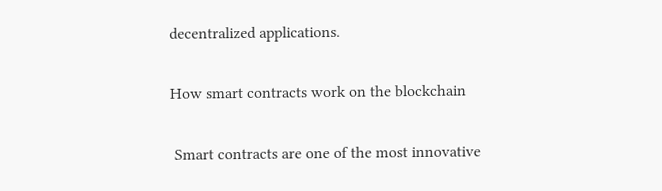decentralized applications.

How smart contracts work on the blockchain

 Smart contracts are one of the most innovative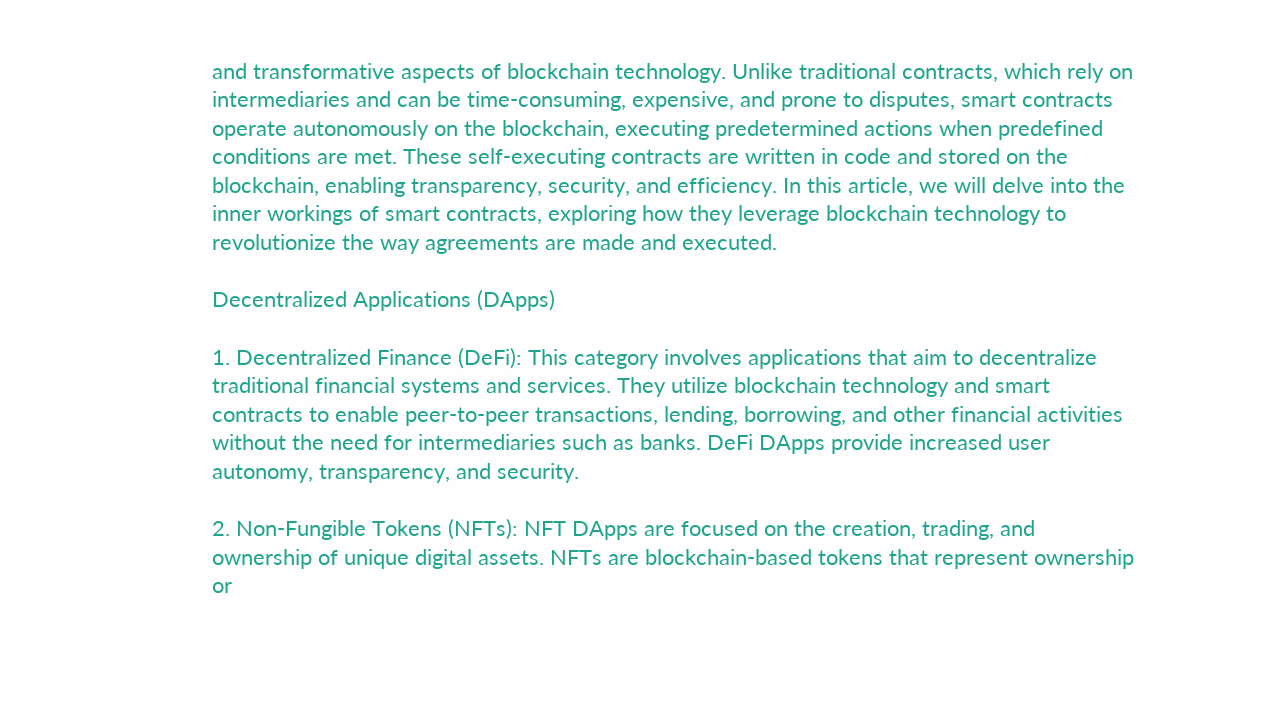and transformative aspects of blockchain technology. Unlike traditional contracts, which rely on intermediaries and can be time-consuming, expensive, and prone to disputes, smart contracts operate autonomously on the blockchain, executing predetermined actions when predefined conditions are met. These self-executing contracts are written in code and stored on the blockchain, enabling transparency, security, and efficiency. In this article, we will delve into the inner workings of smart contracts, exploring how they leverage blockchain technology to revolutionize the way agreements are made and executed.

Decentralized Applications (DApps)

1. Decentralized Finance (DeFi): This category involves applications that aim to decentralize traditional financial systems and services. They utilize blockchain technology and smart contracts to enable peer-to-peer transactions, lending, borrowing, and other financial activities without the need for intermediaries such as banks. DeFi DApps provide increased user autonomy, transparency, and security.

2. Non-Fungible Tokens (NFTs): NFT DApps are focused on the creation, trading, and ownership of unique digital assets. NFTs are blockchain-based tokens that represent ownership or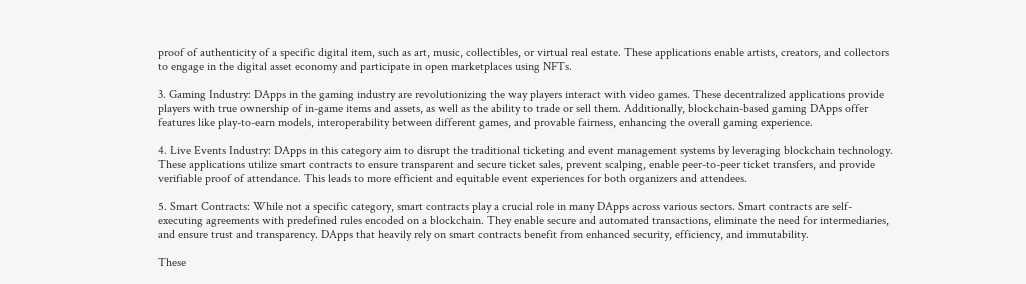proof of authenticity of a specific digital item, such as art, music, collectibles, or virtual real estate. These applications enable artists, creators, and collectors to engage in the digital asset economy and participate in open marketplaces using NFTs.

3. Gaming Industry: DApps in the gaming industry are revolutionizing the way players interact with video games. These decentralized applications provide players with true ownership of in-game items and assets, as well as the ability to trade or sell them. Additionally, blockchain-based gaming DApps offer features like play-to-earn models, interoperability between different games, and provable fairness, enhancing the overall gaming experience.

4. Live Events Industry: DApps in this category aim to disrupt the traditional ticketing and event management systems by leveraging blockchain technology. These applications utilize smart contracts to ensure transparent and secure ticket sales, prevent scalping, enable peer-to-peer ticket transfers, and provide verifiable proof of attendance. This leads to more efficient and equitable event experiences for both organizers and attendees.

5. Smart Contracts: While not a specific category, smart contracts play a crucial role in many DApps across various sectors. Smart contracts are self-executing agreements with predefined rules encoded on a blockchain. They enable secure and automated transactions, eliminate the need for intermediaries, and ensure trust and transparency. DApps that heavily rely on smart contracts benefit from enhanced security, efficiency, and immutability.

These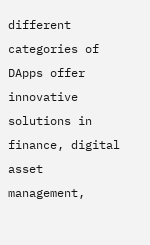different categories of DApps offer innovative solutions in finance, digital asset management,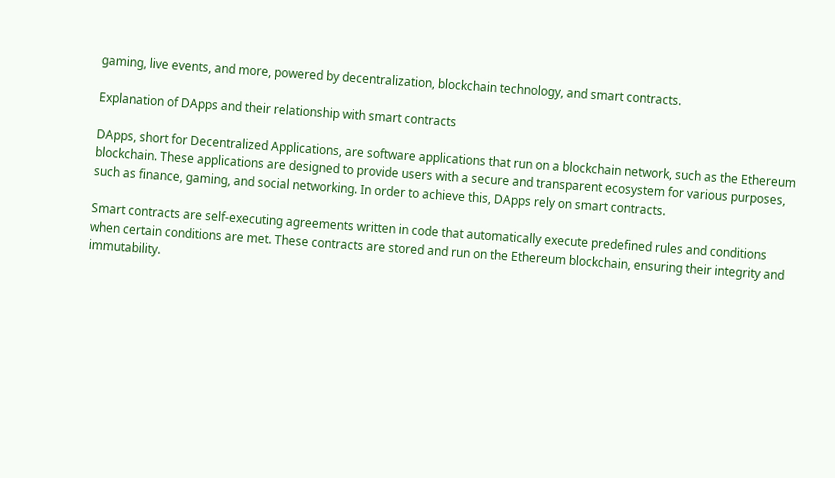gaming, live events, and more, powered by decentralization, blockchain technology, and smart contracts.

Explanation of DApps and their relationship with smart contracts

DApps, short for Decentralized Applications, are software applications that run on a blockchain network, such as the Ethereum blockchain. These applications are designed to provide users with a secure and transparent ecosystem for various purposes, such as finance, gaming, and social networking. In order to achieve this, DApps rely on smart contracts.

Smart contracts are self-executing agreements written in code that automatically execute predefined rules and conditions when certain conditions are met. These contracts are stored and run on the Ethereum blockchain, ensuring their integrity and immutability.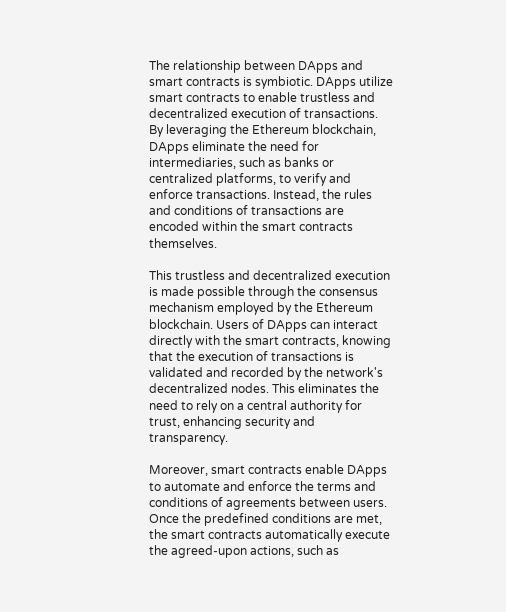The relationship between DApps and smart contracts is symbiotic. DApps utilize smart contracts to enable trustless and decentralized execution of transactions. By leveraging the Ethereum blockchain, DApps eliminate the need for intermediaries, such as banks or centralized platforms, to verify and enforce transactions. Instead, the rules and conditions of transactions are encoded within the smart contracts themselves.

This trustless and decentralized execution is made possible through the consensus mechanism employed by the Ethereum blockchain. Users of DApps can interact directly with the smart contracts, knowing that the execution of transactions is validated and recorded by the network's decentralized nodes. This eliminates the need to rely on a central authority for trust, enhancing security and transparency.

Moreover, smart contracts enable DApps to automate and enforce the terms and conditions of agreements between users. Once the predefined conditions are met, the smart contracts automatically execute the agreed-upon actions, such as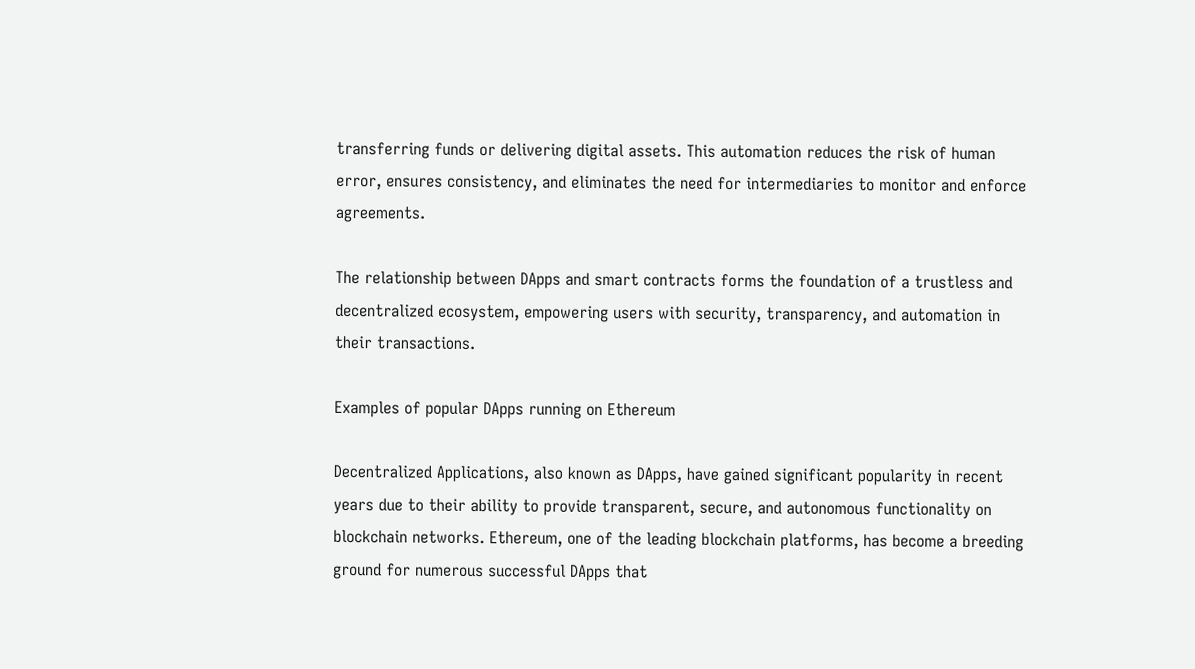transferring funds or delivering digital assets. This automation reduces the risk of human error, ensures consistency, and eliminates the need for intermediaries to monitor and enforce agreements.

The relationship between DApps and smart contracts forms the foundation of a trustless and decentralized ecosystem, empowering users with security, transparency, and automation in their transactions.

Examples of popular DApps running on Ethereum

Decentralized Applications, also known as DApps, have gained significant popularity in recent years due to their ability to provide transparent, secure, and autonomous functionality on blockchain networks. Ethereum, one of the leading blockchain platforms, has become a breeding ground for numerous successful DApps that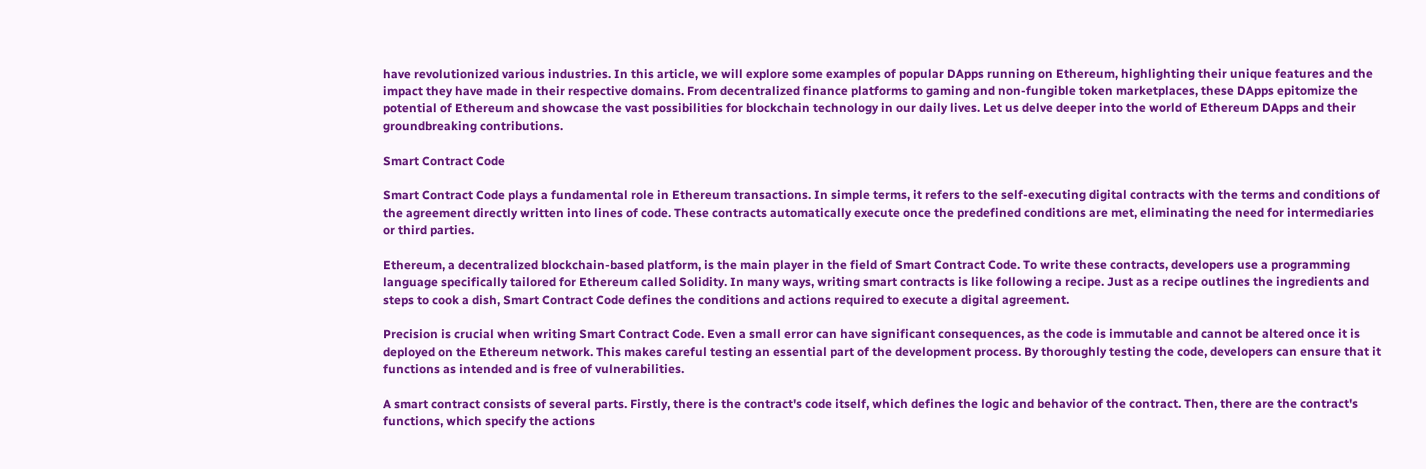have revolutionized various industries. In this article, we will explore some examples of popular DApps running on Ethereum, highlighting their unique features and the impact they have made in their respective domains. From decentralized finance platforms to gaming and non-fungible token marketplaces, these DApps epitomize the potential of Ethereum and showcase the vast possibilities for blockchain technology in our daily lives. Let us delve deeper into the world of Ethereum DApps and their groundbreaking contributions.

Smart Contract Code

Smart Contract Code plays a fundamental role in Ethereum transactions. In simple terms, it refers to the self-executing digital contracts with the terms and conditions of the agreement directly written into lines of code. These contracts automatically execute once the predefined conditions are met, eliminating the need for intermediaries or third parties.

Ethereum, a decentralized blockchain-based platform, is the main player in the field of Smart Contract Code. To write these contracts, developers use a programming language specifically tailored for Ethereum called Solidity. In many ways, writing smart contracts is like following a recipe. Just as a recipe outlines the ingredients and steps to cook a dish, Smart Contract Code defines the conditions and actions required to execute a digital agreement.

Precision is crucial when writing Smart Contract Code. Even a small error can have significant consequences, as the code is immutable and cannot be altered once it is deployed on the Ethereum network. This makes careful testing an essential part of the development process. By thoroughly testing the code, developers can ensure that it functions as intended and is free of vulnerabilities.

A smart contract consists of several parts. Firstly, there is the contract's code itself, which defines the logic and behavior of the contract. Then, there are the contract's functions, which specify the actions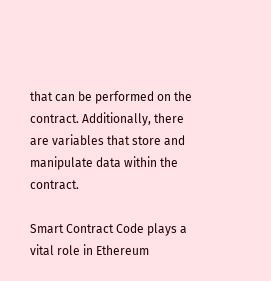that can be performed on the contract. Additionally, there are variables that store and manipulate data within the contract.

Smart Contract Code plays a vital role in Ethereum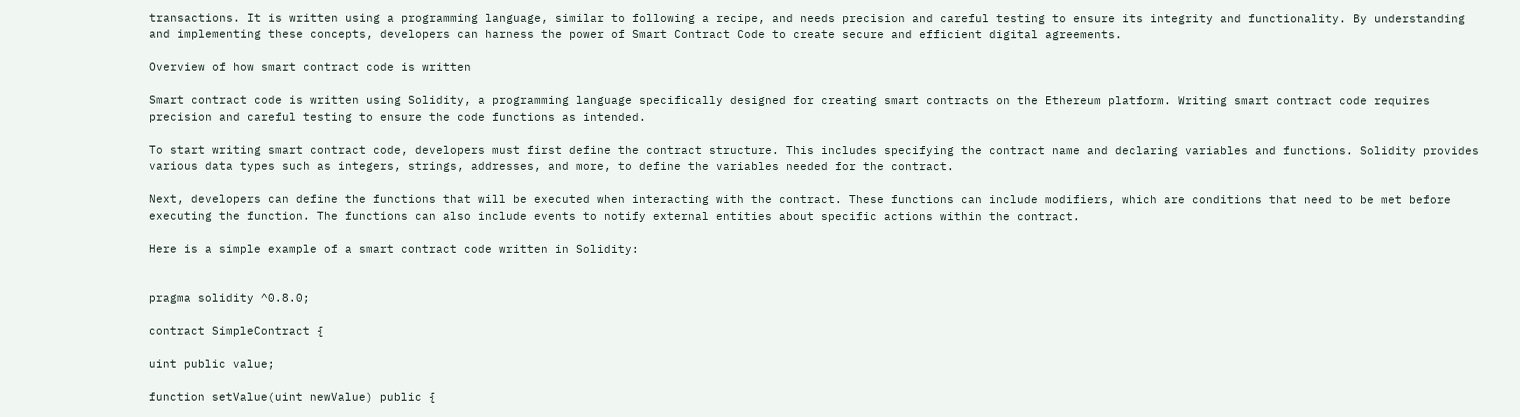transactions. It is written using a programming language, similar to following a recipe, and needs precision and careful testing to ensure its integrity and functionality. By understanding and implementing these concepts, developers can harness the power of Smart Contract Code to create secure and efficient digital agreements.

Overview of how smart contract code is written

Smart contract code is written using Solidity, a programming language specifically designed for creating smart contracts on the Ethereum platform. Writing smart contract code requires precision and careful testing to ensure the code functions as intended.

To start writing smart contract code, developers must first define the contract structure. This includes specifying the contract name and declaring variables and functions. Solidity provides various data types such as integers, strings, addresses, and more, to define the variables needed for the contract.

Next, developers can define the functions that will be executed when interacting with the contract. These functions can include modifiers, which are conditions that need to be met before executing the function. The functions can also include events to notify external entities about specific actions within the contract.

Here is a simple example of a smart contract code written in Solidity:


pragma solidity ^0.8.0;

contract SimpleContract {

uint public value;

function setValue(uint newValue) public {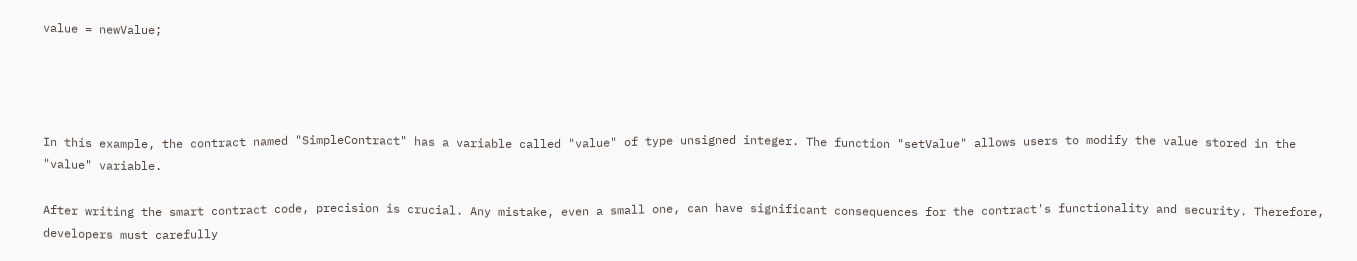value = newValue;




In this example, the contract named "SimpleContract" has a variable called "value" of type unsigned integer. The function "setValue" allows users to modify the value stored in the "value" variable.

After writing the smart contract code, precision is crucial. Any mistake, even a small one, can have significant consequences for the contract's functionality and security. Therefore, developers must carefully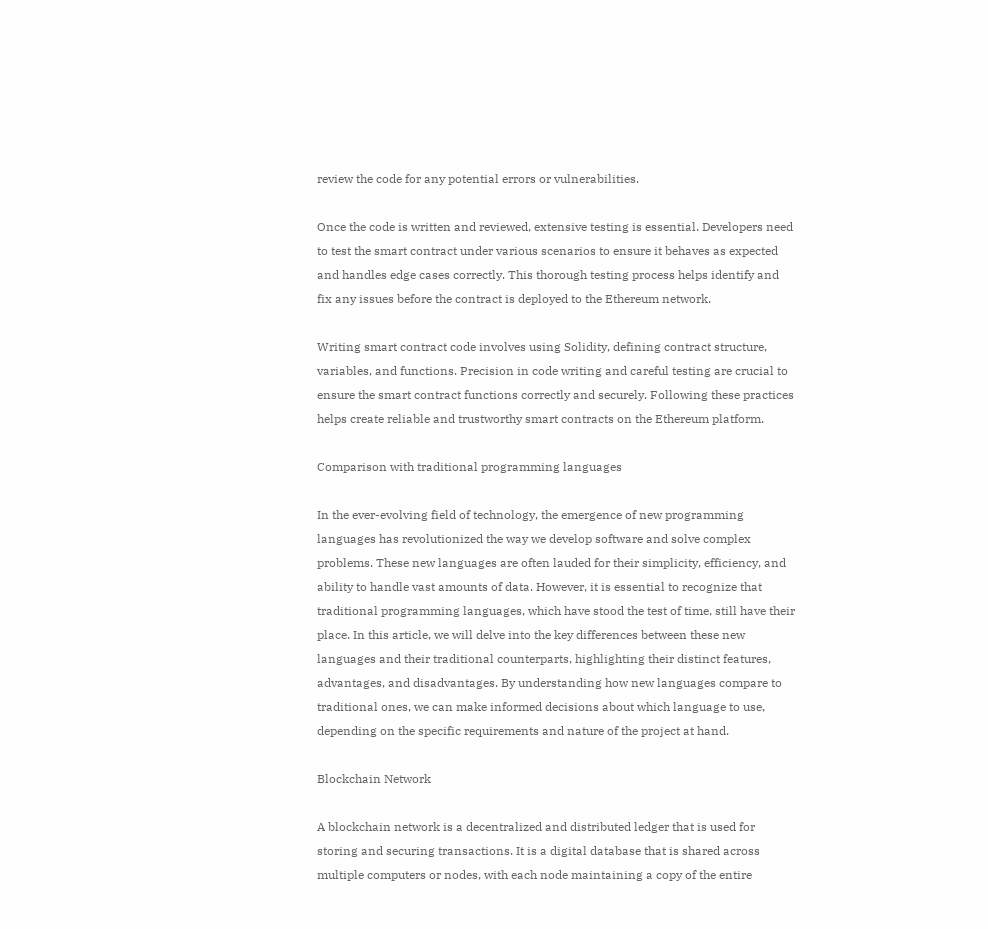review the code for any potential errors or vulnerabilities.

Once the code is written and reviewed, extensive testing is essential. Developers need to test the smart contract under various scenarios to ensure it behaves as expected and handles edge cases correctly. This thorough testing process helps identify and fix any issues before the contract is deployed to the Ethereum network.

Writing smart contract code involves using Solidity, defining contract structure, variables, and functions. Precision in code writing and careful testing are crucial to ensure the smart contract functions correctly and securely. Following these practices helps create reliable and trustworthy smart contracts on the Ethereum platform.

Comparison with traditional programming languages

In the ever-evolving field of technology, the emergence of new programming languages has revolutionized the way we develop software and solve complex problems. These new languages are often lauded for their simplicity, efficiency, and ability to handle vast amounts of data. However, it is essential to recognize that traditional programming languages, which have stood the test of time, still have their place. In this article, we will delve into the key differences between these new languages and their traditional counterparts, highlighting their distinct features, advantages, and disadvantages. By understanding how new languages compare to traditional ones, we can make informed decisions about which language to use, depending on the specific requirements and nature of the project at hand.

Blockchain Network

A blockchain network is a decentralized and distributed ledger that is used for storing and securing transactions. It is a digital database that is shared across multiple computers or nodes, with each node maintaining a copy of the entire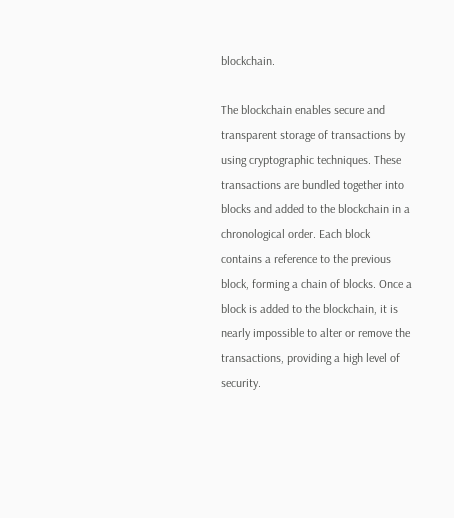blockchain.

The blockchain enables secure and transparent storage of transactions by using cryptographic techniques. These transactions are bundled together into blocks and added to the blockchain in a chronological order. Each block contains a reference to the previous block, forming a chain of blocks. Once a block is added to the blockchain, it is nearly impossible to alter or remove the transactions, providing a high level of security.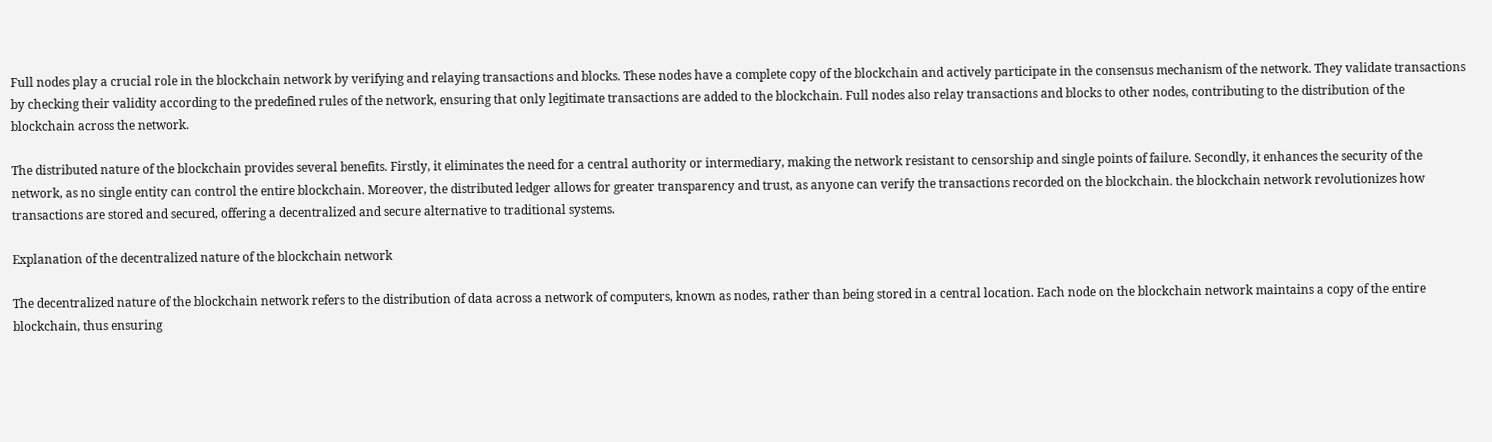Full nodes play a crucial role in the blockchain network by verifying and relaying transactions and blocks. These nodes have a complete copy of the blockchain and actively participate in the consensus mechanism of the network. They validate transactions by checking their validity according to the predefined rules of the network, ensuring that only legitimate transactions are added to the blockchain. Full nodes also relay transactions and blocks to other nodes, contributing to the distribution of the blockchain across the network.

The distributed nature of the blockchain provides several benefits. Firstly, it eliminates the need for a central authority or intermediary, making the network resistant to censorship and single points of failure. Secondly, it enhances the security of the network, as no single entity can control the entire blockchain. Moreover, the distributed ledger allows for greater transparency and trust, as anyone can verify the transactions recorded on the blockchain. the blockchain network revolutionizes how transactions are stored and secured, offering a decentralized and secure alternative to traditional systems.

Explanation of the decentralized nature of the blockchain network

The decentralized nature of the blockchain network refers to the distribution of data across a network of computers, known as nodes, rather than being stored in a central location. Each node on the blockchain network maintains a copy of the entire blockchain, thus ensuring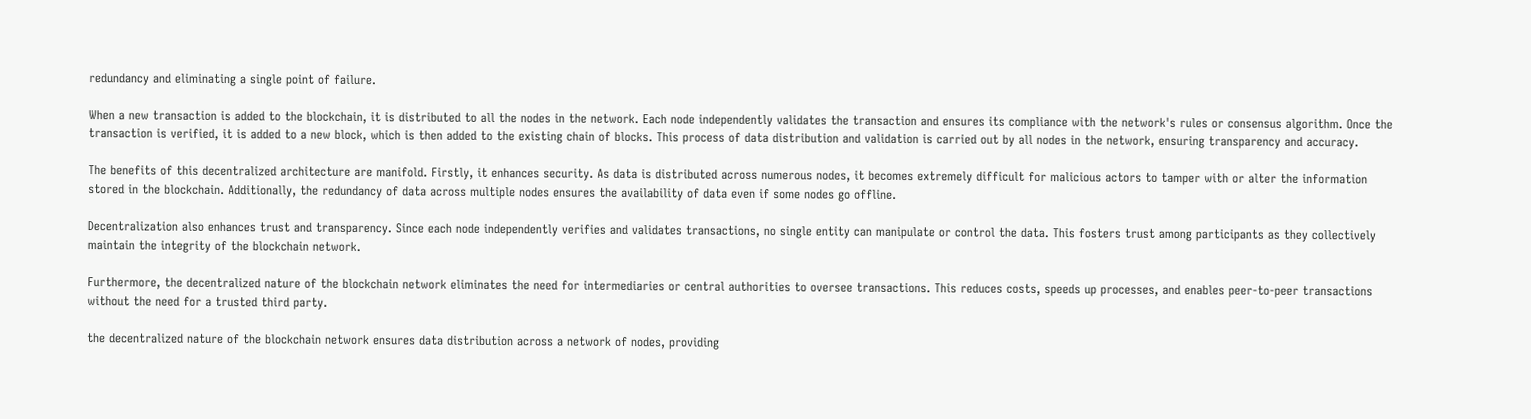redundancy and eliminating a single point of failure.

When a new transaction is added to the blockchain, it is distributed to all the nodes in the network. Each node independently validates the transaction and ensures its compliance with the network's rules or consensus algorithm. Once the transaction is verified, it is added to a new block, which is then added to the existing chain of blocks. This process of data distribution and validation is carried out by all nodes in the network, ensuring transparency and accuracy.

The benefits of this decentralized architecture are manifold. Firstly, it enhances security. As data is distributed across numerous nodes, it becomes extremely difficult for malicious actors to tamper with or alter the information stored in the blockchain. Additionally, the redundancy of data across multiple nodes ensures the availability of data even if some nodes go offline.

Decentralization also enhances trust and transparency. Since each node independently verifies and validates transactions, no single entity can manipulate or control the data. This fosters trust among participants as they collectively maintain the integrity of the blockchain network.

Furthermore, the decentralized nature of the blockchain network eliminates the need for intermediaries or central authorities to oversee transactions. This reduces costs, speeds up processes, and enables peer-to-peer transactions without the need for a trusted third party.

the decentralized nature of the blockchain network ensures data distribution across a network of nodes, providing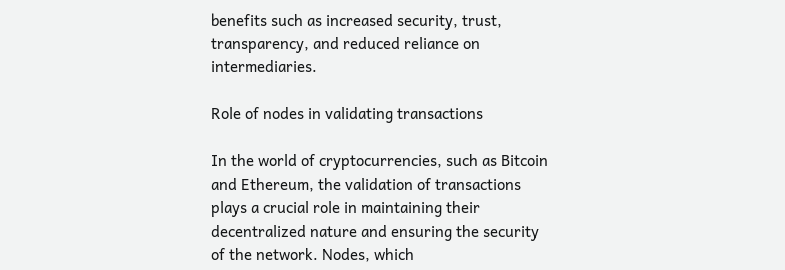benefits such as increased security, trust, transparency, and reduced reliance on intermediaries.

Role of nodes in validating transactions

In the world of cryptocurrencies, such as Bitcoin and Ethereum, the validation of transactions plays a crucial role in maintaining their decentralized nature and ensuring the security of the network. Nodes, which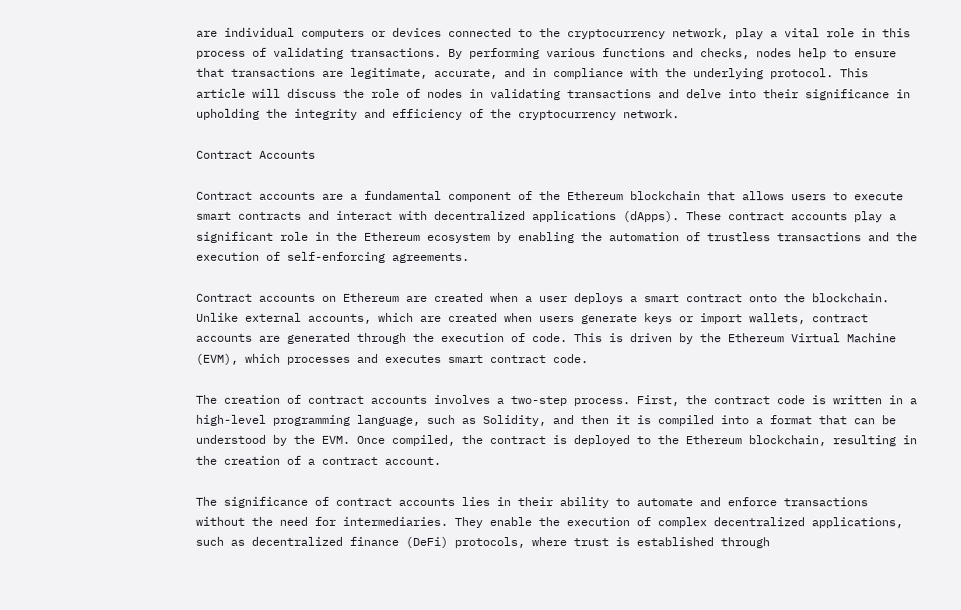are individual computers or devices connected to the cryptocurrency network, play a vital role in this process of validating transactions. By performing various functions and checks, nodes help to ensure that transactions are legitimate, accurate, and in compliance with the underlying protocol. This article will discuss the role of nodes in validating transactions and delve into their significance in upholding the integrity and efficiency of the cryptocurrency network.

Contract Accounts

Contract accounts are a fundamental component of the Ethereum blockchain that allows users to execute smart contracts and interact with decentralized applications (dApps). These contract accounts play a significant role in the Ethereum ecosystem by enabling the automation of trustless transactions and the execution of self-enforcing agreements.

Contract accounts on Ethereum are created when a user deploys a smart contract onto the blockchain. Unlike external accounts, which are created when users generate keys or import wallets, contract accounts are generated through the execution of code. This is driven by the Ethereum Virtual Machine (EVM), which processes and executes smart contract code.

The creation of contract accounts involves a two-step process. First, the contract code is written in a high-level programming language, such as Solidity, and then it is compiled into a format that can be understood by the EVM. Once compiled, the contract is deployed to the Ethereum blockchain, resulting in the creation of a contract account.

The significance of contract accounts lies in their ability to automate and enforce transactions without the need for intermediaries. They enable the execution of complex decentralized applications, such as decentralized finance (DeFi) protocols, where trust is established through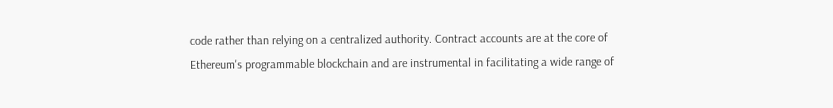code rather than relying on a centralized authority. Contract accounts are at the core of Ethereum's programmable blockchain and are instrumental in facilitating a wide range of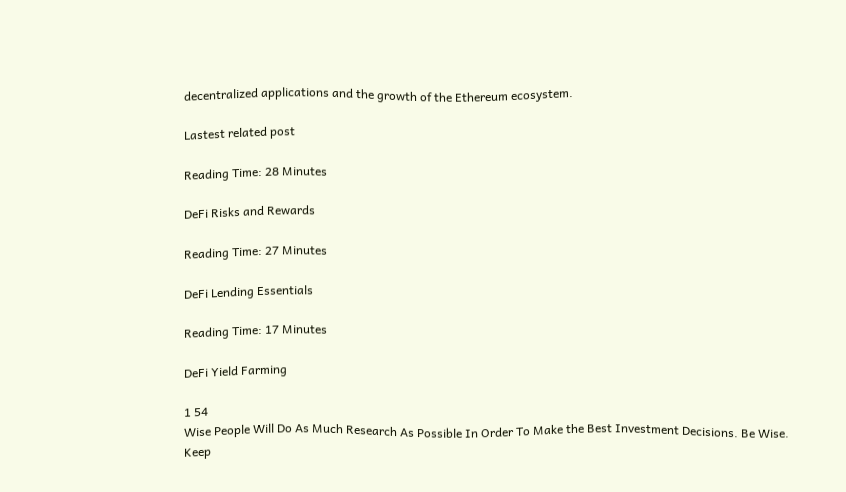decentralized applications and the growth of the Ethereum ecosystem.

Lastest related post

Reading Time: 28 Minutes

DeFi Risks and Rewards

Reading Time: 27 Minutes

DeFi Lending Essentials

Reading Time: 17 Minutes

DeFi Yield Farming

1 54
Wise People Will Do As Much Research As Possible In Order To Make the Best Investment Decisions. Be Wise.
Keep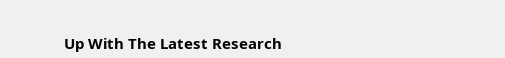Up With The Latest Research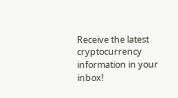Receive the latest cryptocurrency information in your inbox!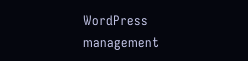WordPress management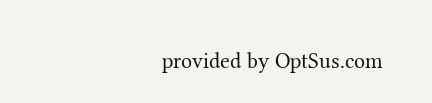provided by OptSus.com